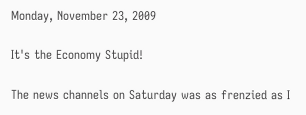Monday, November 23, 2009

It's the Economy Stupid!

The news channels on Saturday was as frenzied as I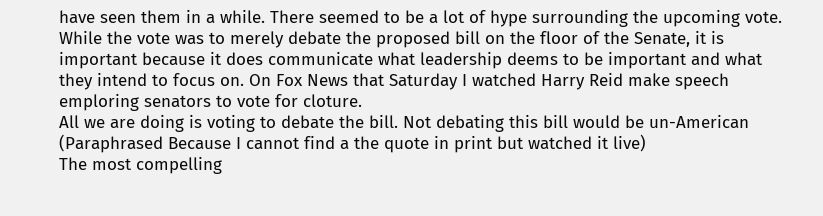have seen them in a while. There seemed to be a lot of hype surrounding the upcoming vote. While the vote was to merely debate the proposed bill on the floor of the Senate, it is important because it does communicate what leadership deems to be important and what they intend to focus on. On Fox News that Saturday I watched Harry Reid make speech emploring senators to vote for cloture.
All we are doing is voting to debate the bill. Not debating this bill would be un-American
(Paraphrased Because I cannot find a the quote in print but watched it live)
The most compelling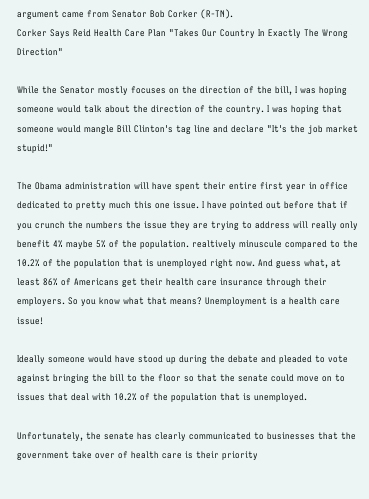argument came from Senator Bob Corker (R-TN).
Corker Says Reid Health Care Plan "Takes Our Country In Exactly The Wrong Direction"

While the Senator mostly focuses on the direction of the bill, I was hoping someone would talk about the direction of the country. I was hoping that someone would mangle Bill Clinton's tag line and declare "It's the job market stupid!"

The Obama administration will have spent their entire first year in office dedicated to pretty much this one issue. I have pointed out before that if you crunch the numbers the issue they are trying to address will really only benefit 4% maybe 5% of the population. realtively minuscule compared to the 10.2% of the population that is unemployed right now. And guess what, at least 86% of Americans get their health care insurance through their employers. So you know what that means? Unemployment is a health care issue!

Ideally someone would have stood up during the debate and pleaded to vote against bringing the bill to the floor so that the senate could move on to issues that deal with 10.2% of the population that is unemployed.

Unfortunately, the senate has clearly communicated to businesses that the government take over of health care is their priority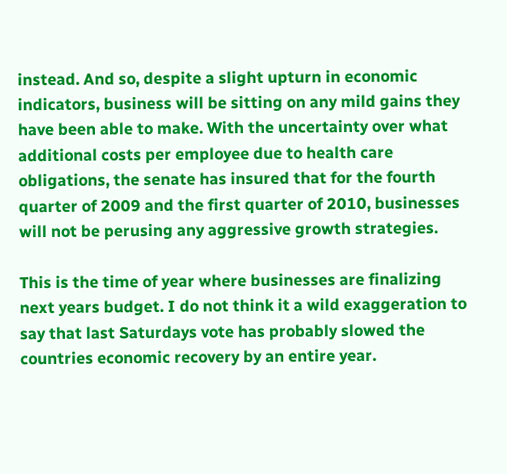instead. And so, despite a slight upturn in economic indicators, business will be sitting on any mild gains they have been able to make. With the uncertainty over what additional costs per employee due to health care obligations, the senate has insured that for the fourth quarter of 2009 and the first quarter of 2010, businesses will not be perusing any aggressive growth strategies.

This is the time of year where businesses are finalizing next years budget. I do not think it a wild exaggeration to say that last Saturdays vote has probably slowed the countries economic recovery by an entire year.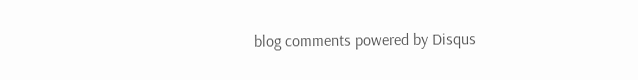blog comments powered by Disqus